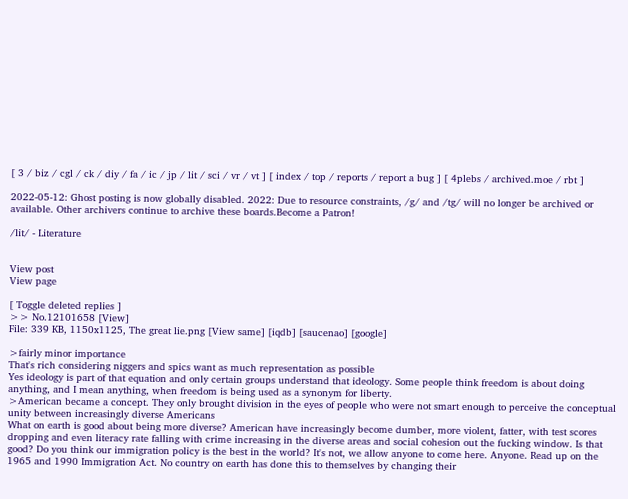[ 3 / biz / cgl / ck / diy / fa / ic / jp / lit / sci / vr / vt ] [ index / top / reports / report a bug ] [ 4plebs / archived.moe / rbt ]

2022-05-12: Ghost posting is now globally disabled. 2022: Due to resource constraints, /g/ and /tg/ will no longer be archived or available. Other archivers continue to archive these boards.Become a Patron!

/lit/ - Literature


View post
View page

[ Toggle deleted replies ]
>> No.12101658 [View]
File: 339 KB, 1150x1125, The great lie.png [View same] [iqdb] [saucenao] [google]

>fairly minor importance
That's rich considering niggers and spics want as much representation as possible
Yes ideology is part of that equation and only certain groups understand that ideology. Some people think freedom is about doing anything, and I mean anything, when freedom is being used as a synonym for liberty.
>American became a concept. They only brought division in the eyes of people who were not smart enough to perceive the conceptual unity between increasingly diverse Americans
What on earth is good about being more diverse? American have increasingly become dumber, more violent, fatter, with test scores dropping and even literacy rate falling with crime increasing in the diverse areas and social cohesion out the fucking window. Is that good? Do you think our immigration policy is the best in the world? It's not, we allow anyone to come here. Anyone. Read up on the 1965 and 1990 Immigration Act. No country on earth has done this to themselves by changing their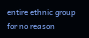entire ethnic group for no reason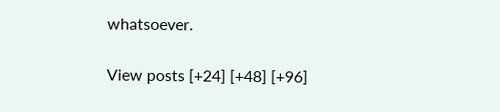whatsoever.

View posts [+24] [+48] [+96]